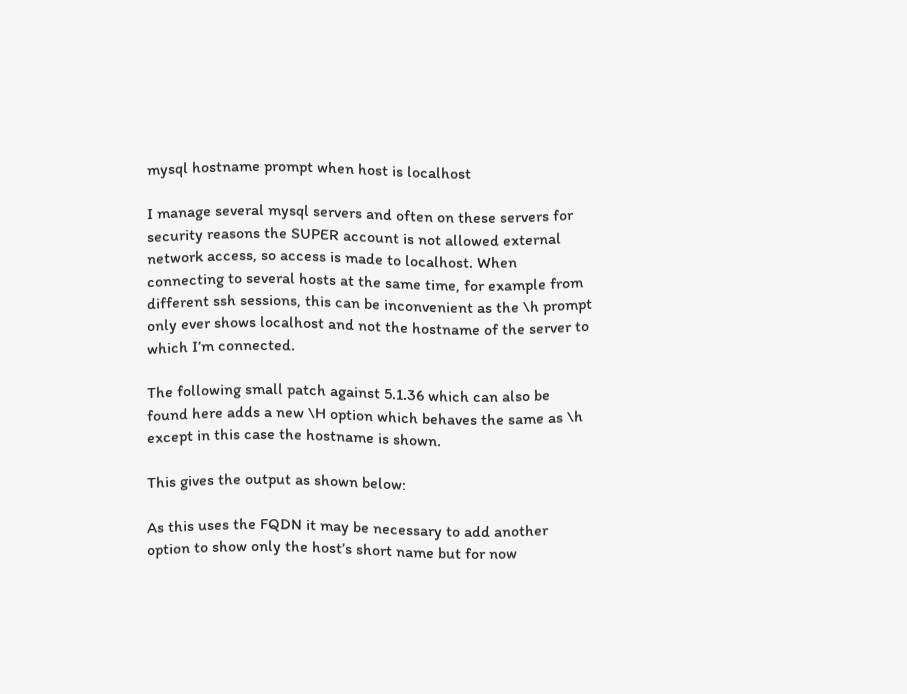mysql hostname prompt when host is localhost

I manage several mysql servers and often on these servers for security reasons the SUPER account is not allowed external network access, so access is made to localhost. When connecting to several hosts at the same time, for example from different ssh sessions, this can be inconvenient as the \h prompt only ever shows localhost and not the hostname of the server to which I’m connected.

The following small patch against 5.1.36 which can also be found here adds a new \H option which behaves the same as \h except in this case the hostname is shown.

This gives the output as shown below:

As this uses the FQDN it may be necessary to add another option to show only the host’s short name but for now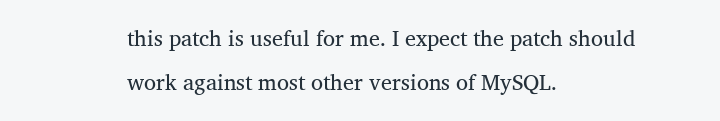this patch is useful for me. I expect the patch should work against most other versions of MySQL.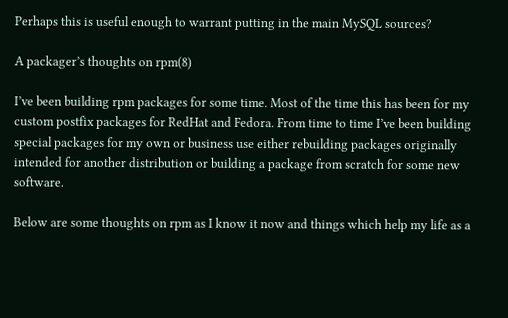Perhaps this is useful enough to warrant putting in the main MySQL sources?

A packager’s thoughts on rpm(8)

I’ve been building rpm packages for some time. Most of the time this has been for my custom postfix packages for RedHat and Fedora. From time to time I’ve been building special packages for my own or business use either rebuilding packages originally intended for another distribution or building a package from scratch for some new software.

Below are some thoughts on rpm as I know it now and things which help my life as a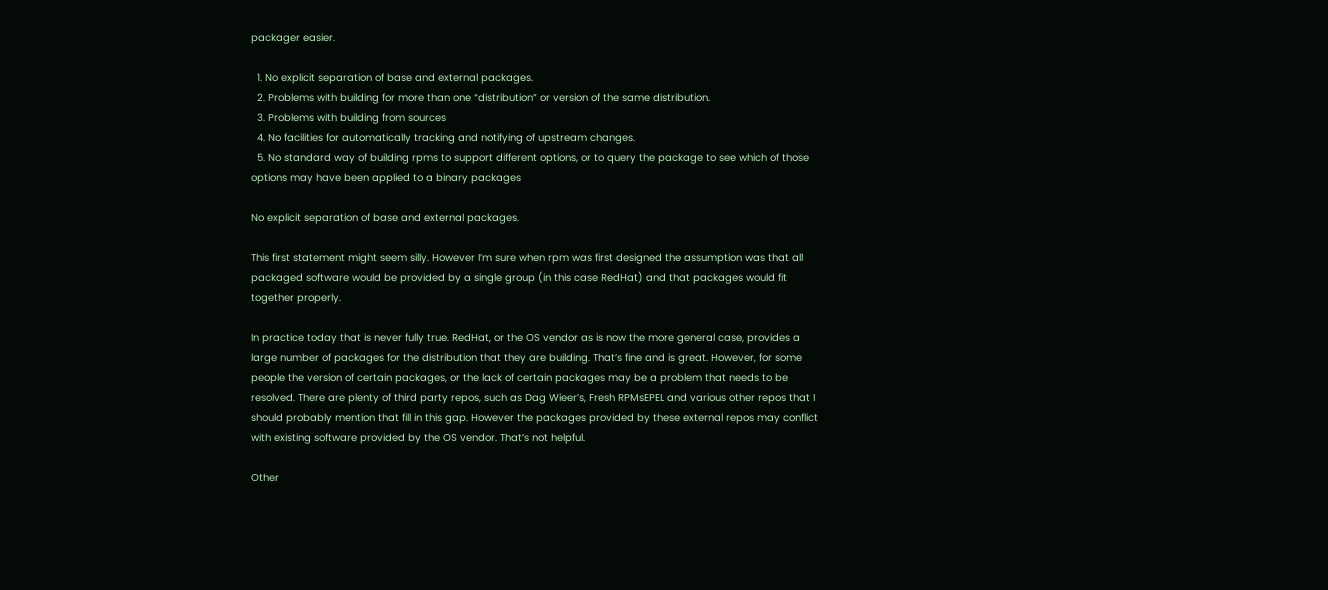packager easier.

  1. No explicit separation of base and external packages.
  2. Problems with building for more than one “distribution” or version of the same distribution.
  3. Problems with building from sources
  4. No facilities for automatically tracking and notifying of upstream changes.
  5. No standard way of building rpms to support different options, or to query the package to see which of those options may have been applied to a binary packages

No explicit separation of base and external packages.

This first statement might seem silly. However I’m sure when rpm was first designed the assumption was that all packaged software would be provided by a single group (in this case RedHat) and that packages would fit together properly.

In practice today that is never fully true. RedHat, or the OS vendor as is now the more general case, provides a large number of packages for the distribution that they are building. That’s fine and is great. However, for some people the version of certain packages, or the lack of certain packages may be a problem that needs to be resolved. There are plenty of third party repos, such as Dag Wieer’s, Fresh RPMsEPEL and various other repos that I should probably mention that fill in this gap. However the packages provided by these external repos may conflict with existing software provided by the OS vendor. That’s not helpful.

Other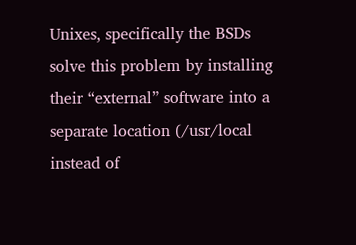Unixes, specifically the BSDs solve this problem by installing their “external” software into a separate location (/usr/local instead of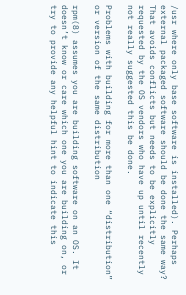/usr where only base software is installed). Perhaps external packaged software should be done the same way? That avoids conflicts but needs to be explicitly requested by the OS vendors who have up until recently not really suggested this be done.

Problems with building for more than one “distribution” or version of the same distribution

rpm(8) assumes you are building software on an OS. It doesn’t know or care which one you are building on, or try to provide any helpful hint to indicate this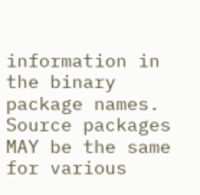information in the binary package names. Source packages MAY be the same for various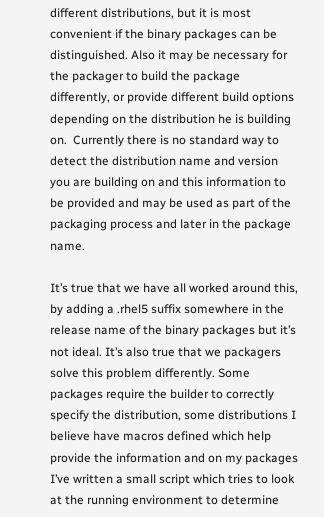different distributions, but it is most convenient if the binary packages can be distinguished. Also it may be necessary for the packager to build the package differently, or provide different build options depending on the distribution he is building on.  Currently there is no standard way to detect the distribution name and version you are building on and this information to be provided and may be used as part of the packaging process and later in the package name.

It’s true that we have all worked around this, by adding a .rhel5 suffix somewhere in the release name of the binary packages but it’s not ideal. It’s also true that we packagers solve this problem differently. Some packages require the builder to correctly specify the distribution, some distributions I believe have macros defined which help provide the information and on my packages I’ve written a small script which tries to look at the running environment to determine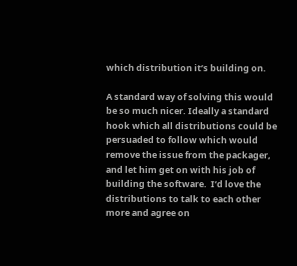which distribution it’s building on.

A standard way of solving this would be so much nicer. Ideally a standard hook which all distributions could be persuaded to follow which would remove the issue from the packager, and let him get on with his job of building the software.  I’d love the distributions to talk to each other more and agree on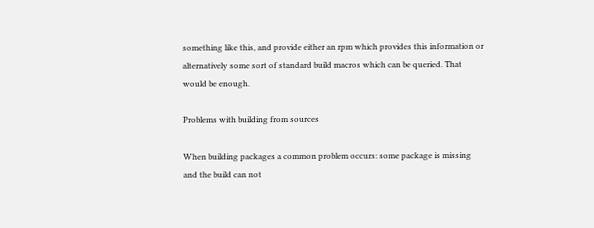something like this, and provide either an rpm which provides this information or alternatively some sort of standard build macros which can be queried. That would be enough.

Problems with building from sources

When building packages a common problem occurs: some package is missing and the build can not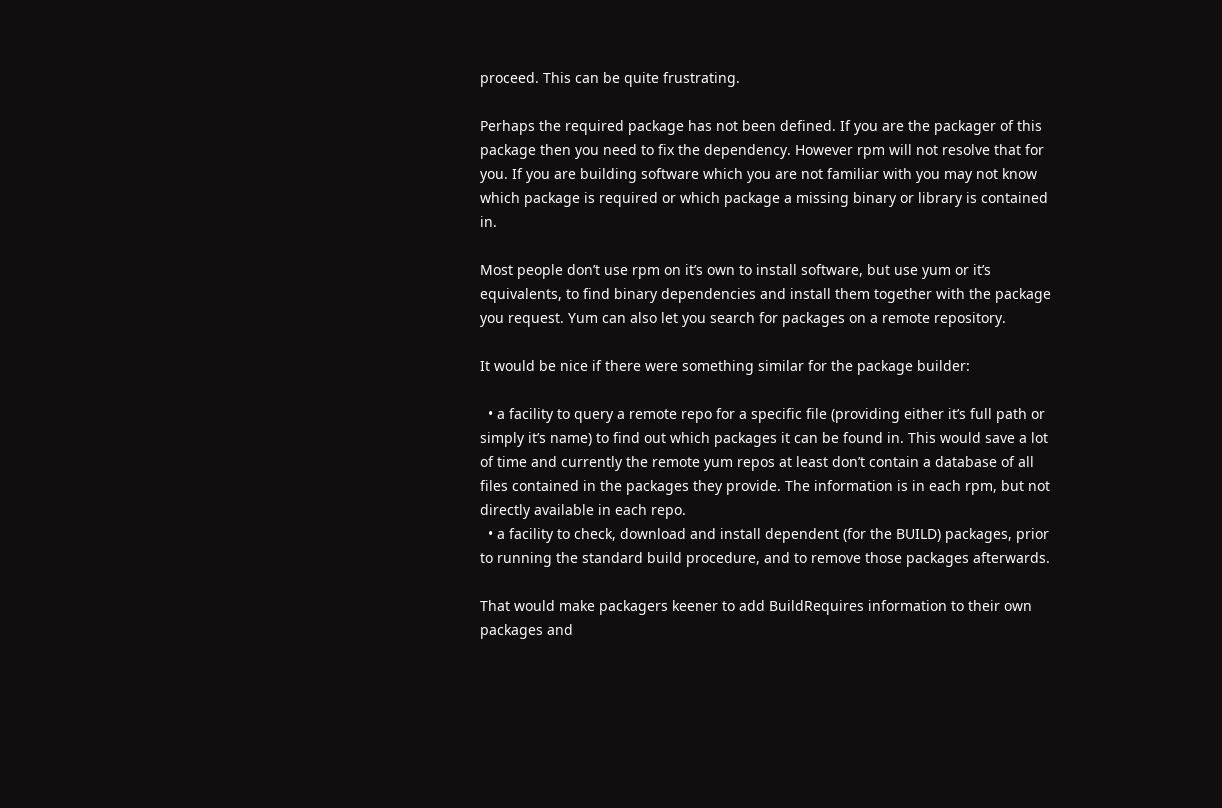proceed. This can be quite frustrating.

Perhaps the required package has not been defined. If you are the packager of this package then you need to fix the dependency. However rpm will not resolve that for you. If you are building software which you are not familiar with you may not know which package is required or which package a missing binary or library is contained in.

Most people don’t use rpm on it’s own to install software, but use yum or it’s equivalents, to find binary dependencies and install them together with the package you request. Yum can also let you search for packages on a remote repository.

It would be nice if there were something similar for the package builder:

  • a facility to query a remote repo for a specific file (providing either it’s full path or simply it’s name) to find out which packages it can be found in. This would save a lot of time and currently the remote yum repos at least don’t contain a database of all files contained in the packages they provide. The information is in each rpm, but not directly available in each repo.
  • a facility to check, download and install dependent (for the BUILD) packages, prior to running the standard build procedure, and to remove those packages afterwards.

That would make packagers keener to add BuildRequires information to their own packages and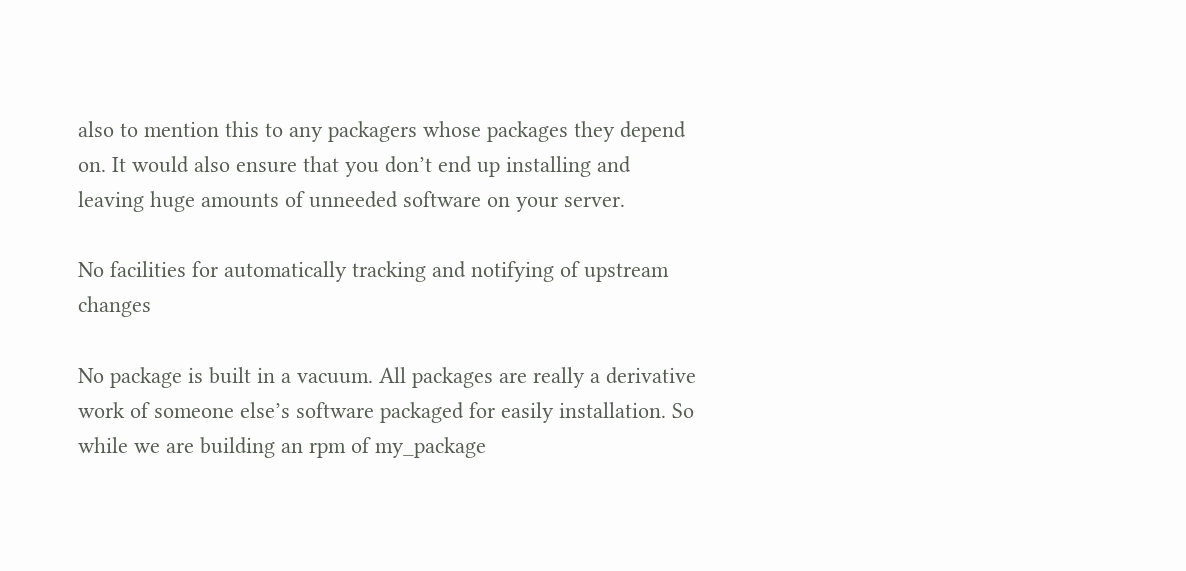also to mention this to any packagers whose packages they depend on. It would also ensure that you don’t end up installing and leaving huge amounts of unneeded software on your server.

No facilities for automatically tracking and notifying of upstream changes

No package is built in a vacuum. All packages are really a derivative work of someone else’s software packaged for easily installation. So while we are building an rpm of my_package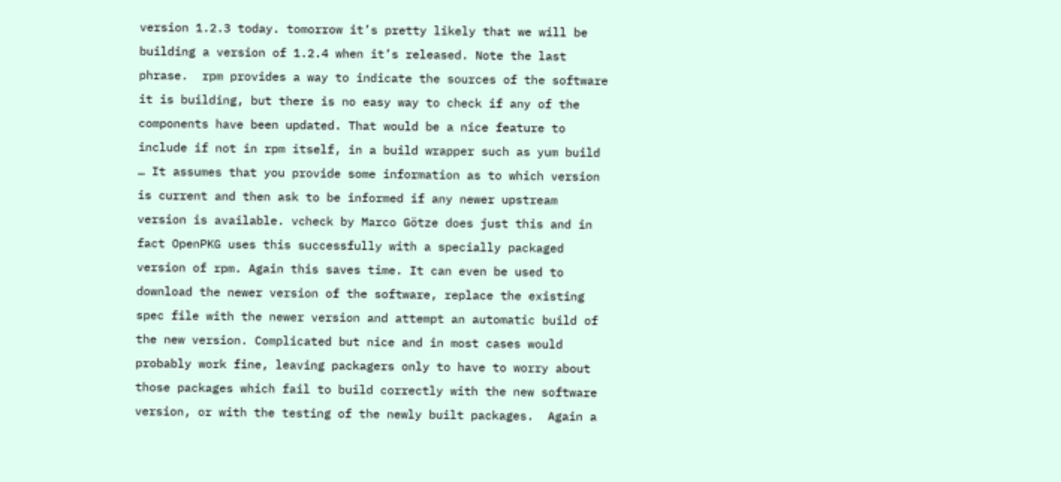version 1.2.3 today. tomorrow it’s pretty likely that we will be building a version of 1.2.4 when it’s released. Note the last phrase.  rpm provides a way to indicate the sources of the software it is building, but there is no easy way to check if any of the components have been updated. That would be a nice feature to include if not in rpm itself, in a build wrapper such as yum build … It assumes that you provide some information as to which version is current and then ask to be informed if any newer upstream version is available. vcheck by Marco Götze does just this and in fact OpenPKG uses this successfully with a specially packaged version of rpm. Again this saves time. It can even be used to download the newer version of the software, replace the existing spec file with the newer version and attempt an automatic build of the new version. Complicated but nice and in most cases would probably work fine, leaving packagers only to have to worry about those packages which fail to build correctly with the new software version, or with the testing of the newly built packages.  Again a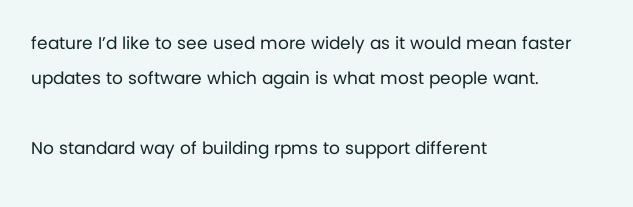feature I’d like to see used more widely as it would mean faster updates to software which again is what most people want.

No standard way of building rpms to support different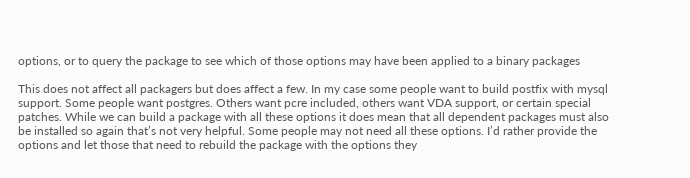options, or to query the package to see which of those options may have been applied to a binary packages

This does not affect all packagers but does affect a few. In my case some people want to build postfix with mysql support. Some people want postgres. Others want pcre included, others want VDA support, or certain special patches. While we can build a package with all these options it does mean that all dependent packages must also be installed so again that’s not very helpful. Some people may not need all these options. I’d rather provide the options and let those that need to rebuild the package with the options they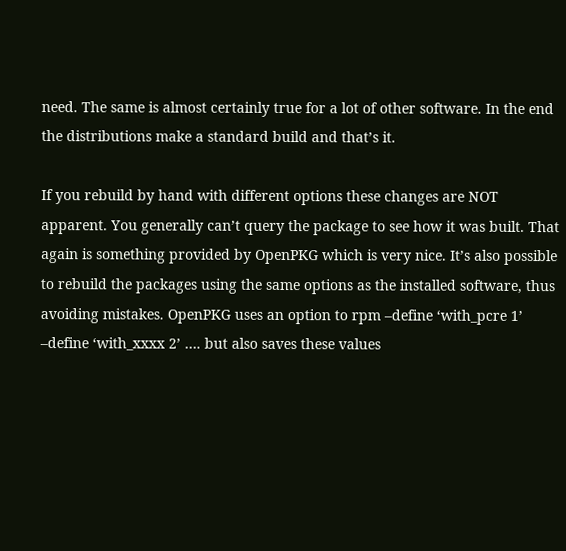need. The same is almost certainly true for a lot of other software. In the end the distributions make a standard build and that’s it.

If you rebuild by hand with different options these changes are NOT apparent. You generally can’t query the package to see how it was built. That again is something provided by OpenPKG which is very nice. It’s also possible to rebuild the packages using the same options as the installed software, thus avoiding mistakes. OpenPKG uses an option to rpm –define ‘with_pcre 1’ –define ‘with_xxxx 2’ …. but also saves these values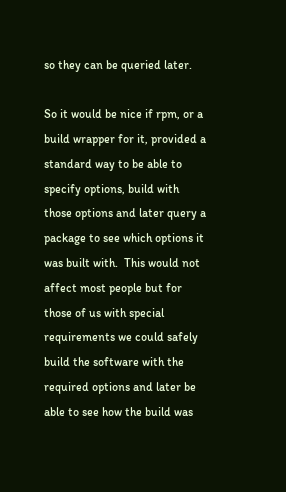so they can be queried later.

So it would be nice if rpm, or a build wrapper for it, provided a standard way to be able to specify options, build with those options and later query a package to see which options it was built with.  This would not affect most people but for those of us with special requirements we could safely build the software with the required options and later be able to see how the build was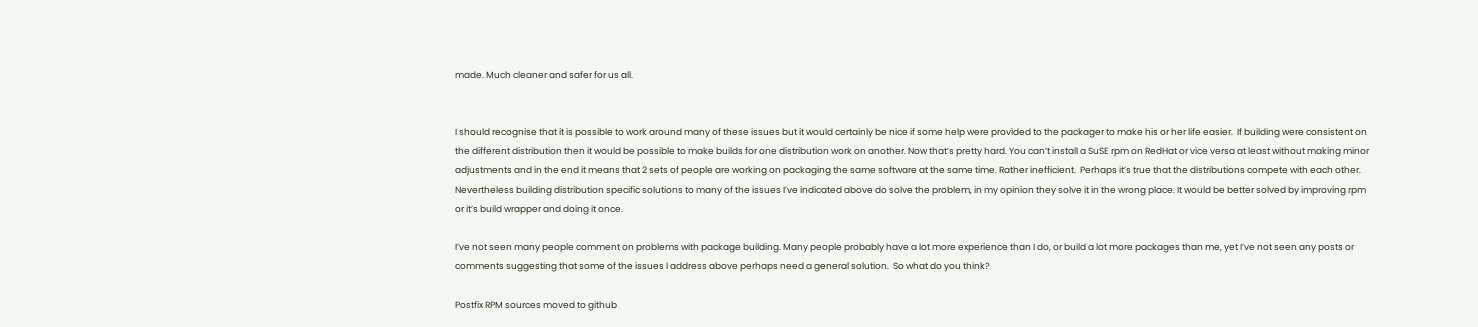made. Much cleaner and safer for us all.


I should recognise that it is possible to work around many of these issues but it would certainly be nice if some help were provided to the packager to make his or her life easier.  If building were consistent on the different distribution then it would be possible to make builds for one distribution work on another. Now that’s pretty hard. You can’t install a SuSE rpm on RedHat or vice versa at least without making minor adjustments and in the end it means that 2 sets of people are working on packaging the same software at the same time. Rather inefficient.  Perhaps it’s true that the distributions compete with each other. Nevertheless building distribution specific solutions to many of the issues I’ve indicated above do solve the problem, in my opinion they solve it in the wrong place. It would be better solved by improving rpm or it’s build wrapper and doing it once.

I’ve not seen many people comment on problems with package building. Many people probably have a lot more experience than I do, or build a lot more packages than me, yet I’ve not seen any posts or comments suggesting that some of the issues I address above perhaps need a general solution.  So what do you think?

Postfix RPM sources moved to github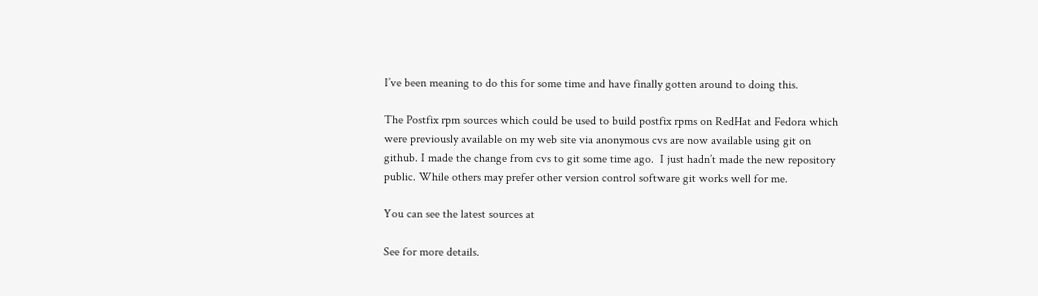I’ve been meaning to do this for some time and have finally gotten around to doing this.

The Postfix rpm sources which could be used to build postfix rpms on RedHat and Fedora which were previously available on my web site via anonymous cvs are now available using git on github. I made the change from cvs to git some time ago.  I just hadn’t made the new repository public. While others may prefer other version control software git works well for me.

You can see the latest sources at

See for more details.